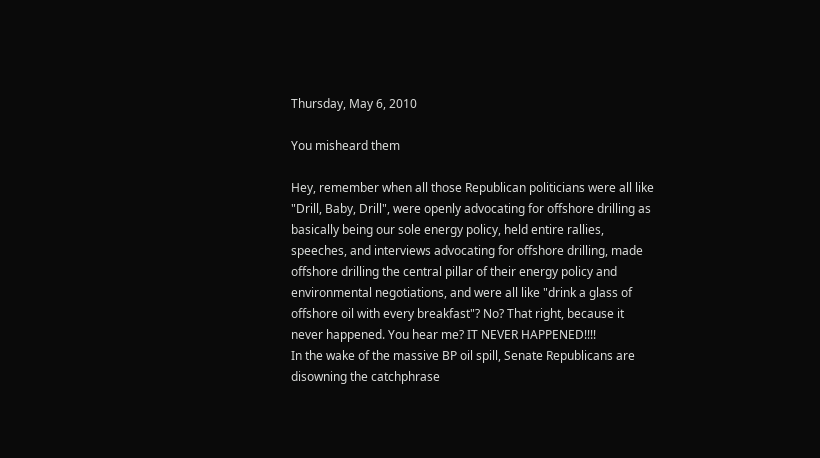Thursday, May 6, 2010

You misheard them

Hey, remember when all those Republican politicians were all like "Drill, Baby, Drill", were openly advocating for offshore drilling as basically being our sole energy policy, held entire rallies, speeches, and interviews advocating for offshore drilling, made offshore drilling the central pillar of their energy policy and environmental negotiations, and were all like "drink a glass of offshore oil with every breakfast"? No? That right, because it never happened. You hear me? IT NEVER HAPPENED!!!!
In the wake of the massive BP oil spill, Senate Republicans are disowning the catchphrase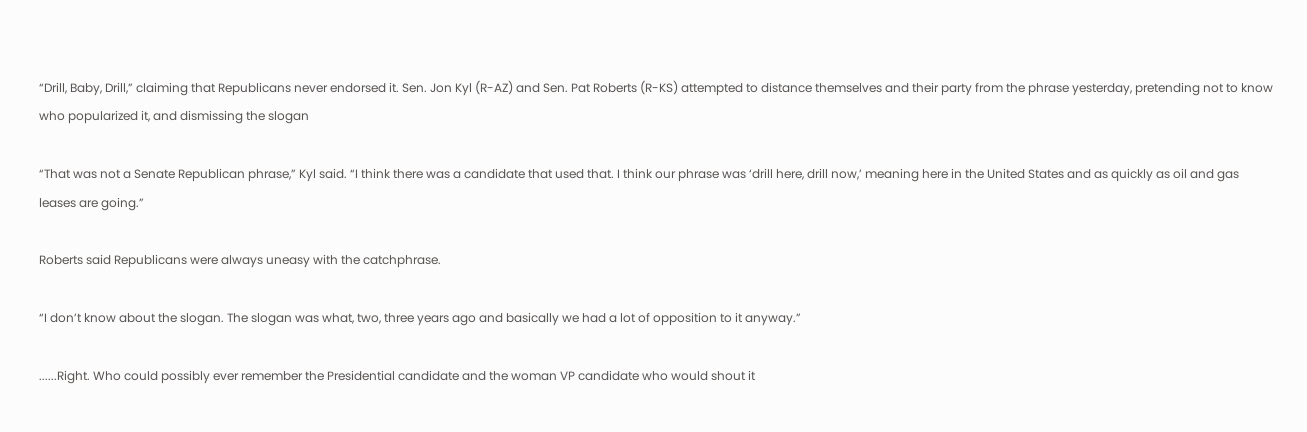“Drill, Baby, Drill,” claiming that Republicans never endorsed it. Sen. Jon Kyl (R-AZ) and Sen. Pat Roberts (R-KS) attempted to distance themselves and their party from the phrase yesterday, pretending not to know who popularized it, and dismissing the slogan

“That was not a Senate Republican phrase,” Kyl said. “I think there was a candidate that used that. I think our phrase was ‘drill here, drill now,’ meaning here in the United States and as quickly as oil and gas leases are going.”

Roberts said Republicans were always uneasy with the catchphrase.

“I don’t know about the slogan. The slogan was what, two, three years ago and basically we had a lot of opposition to it anyway.”

......Right. Who could possibly ever remember the Presidential candidate and the woman VP candidate who would shout it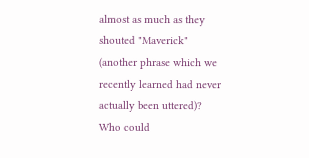almost as much as they shouted "Maverick" (another phrase which we recently learned had never actually been uttered)? Who could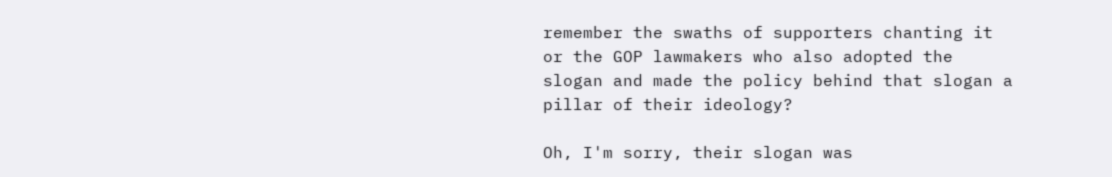remember the swaths of supporters chanting it or the GOP lawmakers who also adopted the slogan and made the policy behind that slogan a pillar of their ideology?

Oh, I'm sorry, their slogan was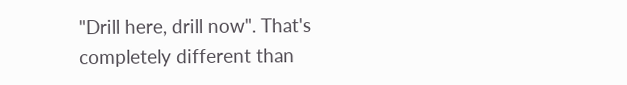"Drill here, drill now". That's completely different than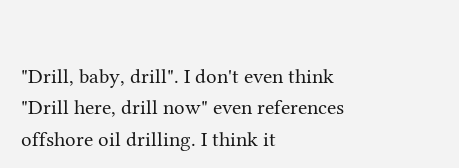"Drill, baby, drill". I don't even think "Drill here, drill now" even references offshore oil drilling. I think it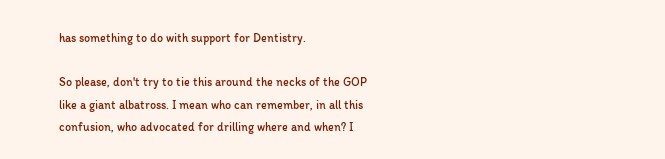has something to do with support for Dentistry.

So please, don't try to tie this around the necks of the GOP like a giant albatross. I mean who can remember, in all this confusion, who advocated for drilling where and when? I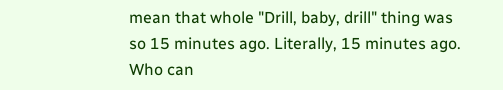mean that whole "Drill, baby, drill" thing was so 15 minutes ago. Literally, 15 minutes ago. Who can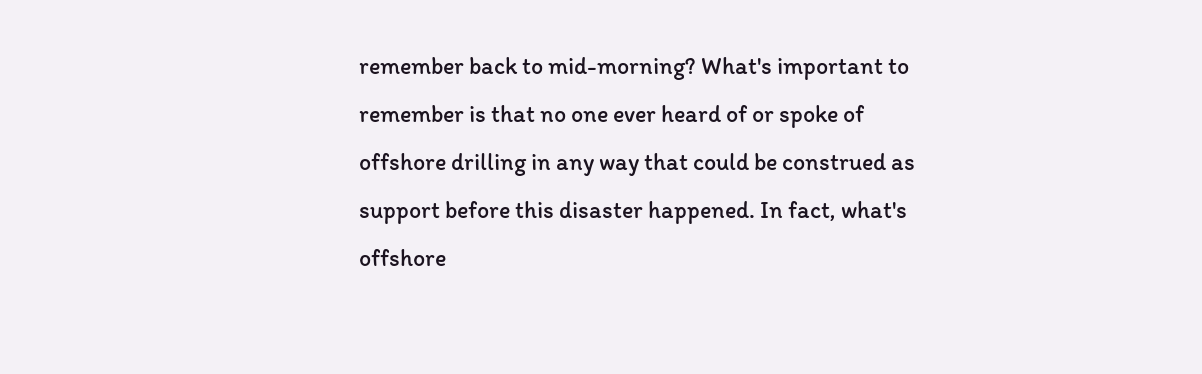remember back to mid-morning? What's important to remember is that no one ever heard of or spoke of offshore drilling in any way that could be construed as support before this disaster happened. In fact, what's offshore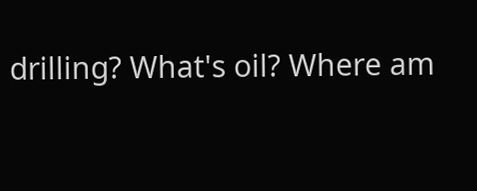drilling? What's oil? Where am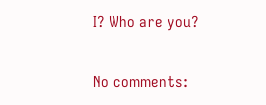I? Who are you?

No comments: